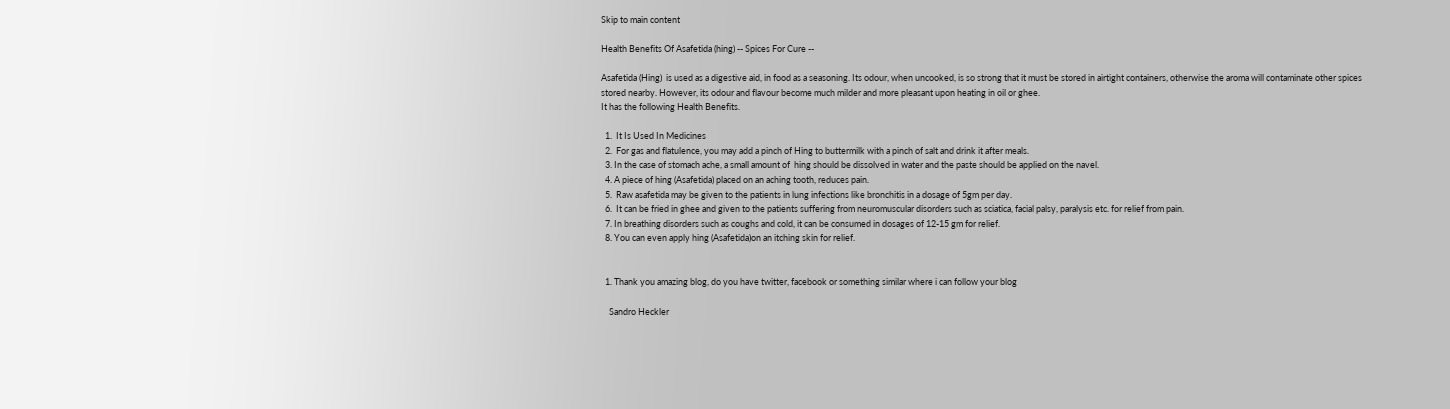Skip to main content

Health Benefits Of Asafetida (hing) -- Spices For Cure --

Asafetida (Hing)  is used as a digestive aid, in food as a seasoning. Its odour, when uncooked, is so strong that it must be stored in airtight containers, otherwise the aroma will contaminate other spices stored nearby. However, its odour and flavour become much milder and more pleasant upon heating in oil or ghee.
It has the following Health Benefits.

  1.  It Is Used In Medicines
  2.  For gas and flatulence, you may add a pinch of Hing to buttermilk with a pinch of salt and drink it after meals.
  3. In the case of stomach ache, a small amount of  hing should be dissolved in water and the paste should be applied on the navel.
  4. A piece of hing (Asafetida) placed on an aching tooth, reduces pain.
  5.  Raw asafetida may be given to the patients in lung infections like bronchitis in a dosage of 5gm per day.
  6.  It can be fried in ghee and given to the patients suffering from neuromuscular disorders such as sciatica, facial palsy, paralysis etc. for relief from pain.
  7. In breathing disorders such as coughs and cold, it can be consumed in dosages of 12-15 gm for relief.
  8. You can even apply hing (Asafetida)on an itching skin for relief.


  1. Thank you amazing blog, do you have twitter, facebook or something similar where i can follow your blog

    Sandro Heckler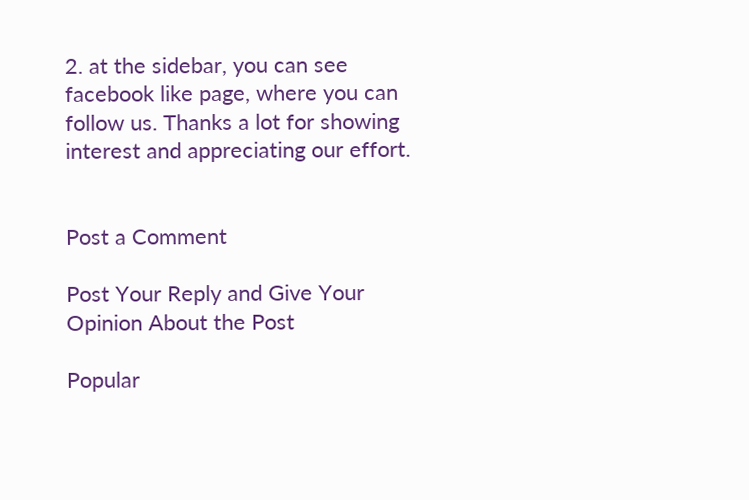2. at the sidebar, you can see facebook like page, where you can follow us. Thanks a lot for showing interest and appreciating our effort.


Post a Comment

Post Your Reply and Give Your Opinion About the Post

Popular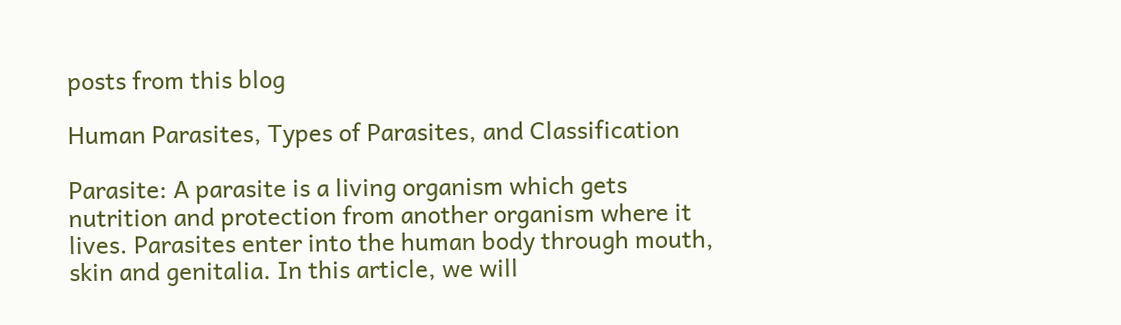posts from this blog

Human Parasites, Types of Parasites, and Classification

Parasite: A parasite is a living organism which gets nutrition and protection from another organism where it lives. Parasites enter into the human body through mouth, skin and genitalia. In this article, we will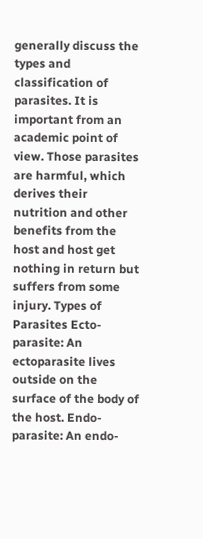generally discuss the types and classification of parasites. It is important from an academic point of view. Those parasites are harmful, which derives their nutrition and other benefits from the host and host get nothing in return but suffers from some injury. Types of Parasites Ecto-parasite: An ectoparasite lives outside on the surface of the body of the host. Endo-parasite: An endo-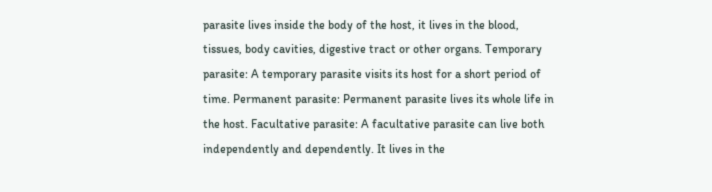parasite lives inside the body of the host, it lives in the blood, tissues, body cavities, digestive tract or other organs. Temporary parasite: A temporary parasite visits its host for a short period of time. Permanent parasite: Permanent parasite lives its whole life in the host. Facultative parasite: A facultative parasite can live both independently and dependently. It lives in the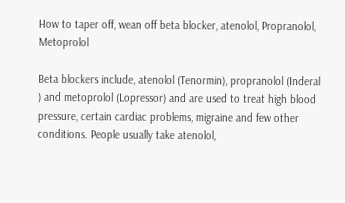How to taper off, wean off beta blocker, atenolol, Propranolol, Metoprolol

Beta blockers include, atenolol (Tenormin), propranolol (Inderal ) and metoprolol (Lopressor) and are used to treat high blood pressure, certain cardiac problems, migraine and few other conditions. People usually take atenolol,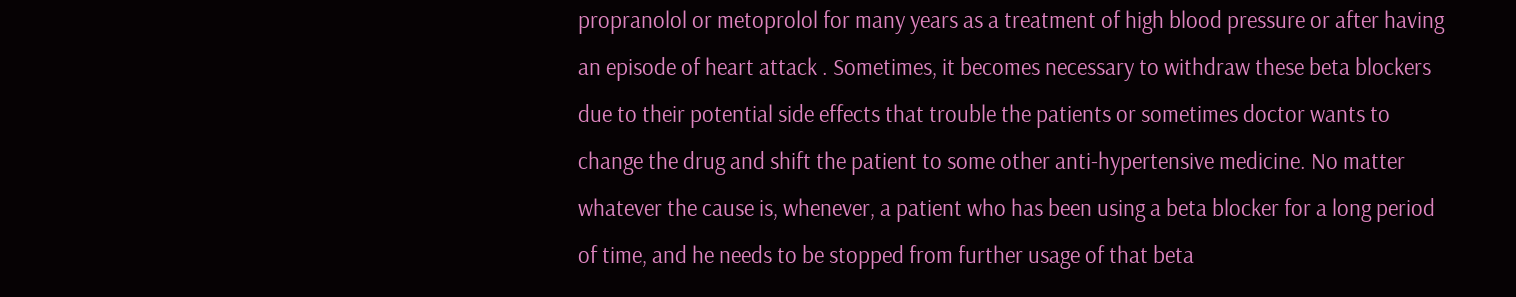propranolol or metoprolol for many years as a treatment of high blood pressure or after having an episode of heart attack . Sometimes, it becomes necessary to withdraw these beta blockers due to their potential side effects that trouble the patients or sometimes doctor wants to change the drug and shift the patient to some other anti-hypertensive medicine. No matter whatever the cause is, whenever, a patient who has been using a beta blocker for a long period of time, and he needs to be stopped from further usage of that beta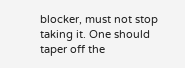blocker, must not stop taking it. One should taper off the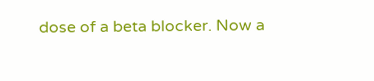dose of a beta blocker. Now a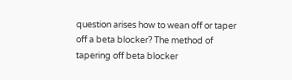question arises how to wean off or taper off a beta blocker? The method of tapering off beta blocker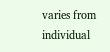varies from individual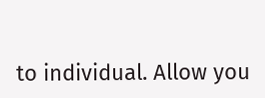to individual. Allow you